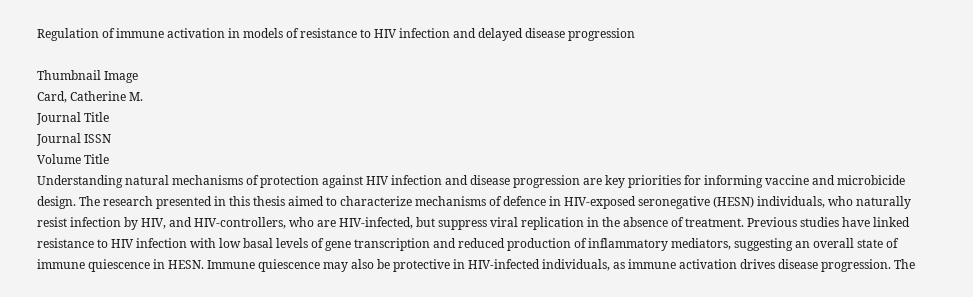Regulation of immune activation in models of resistance to HIV infection and delayed disease progression

Thumbnail Image
Card, Catherine M.
Journal Title
Journal ISSN
Volume Title
Understanding natural mechanisms of protection against HIV infection and disease progression are key priorities for informing vaccine and microbicide design. The research presented in this thesis aimed to characterize mechanisms of defence in HIV-exposed seronegative (HESN) individuals, who naturally resist infection by HIV, and HIV-controllers, who are HIV-infected, but suppress viral replication in the absence of treatment. Previous studies have linked resistance to HIV infection with low basal levels of gene transcription and reduced production of inflammatory mediators, suggesting an overall state of immune quiescence in HESN. Immune quiescence may also be protective in HIV-infected individuals, as immune activation drives disease progression. The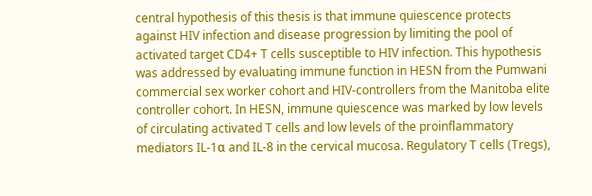central hypothesis of this thesis is that immune quiescence protects against HIV infection and disease progression by limiting the pool of activated target CD4+ T cells susceptible to HIV infection. This hypothesis was addressed by evaluating immune function in HESN from the Pumwani commercial sex worker cohort and HIV-controllers from the Manitoba elite controller cohort. In HESN, immune quiescence was marked by low levels of circulating activated T cells and low levels of the proinflammatory mediators IL-1α and IL-8 in the cervical mucosa. Regulatory T cells (Tregs),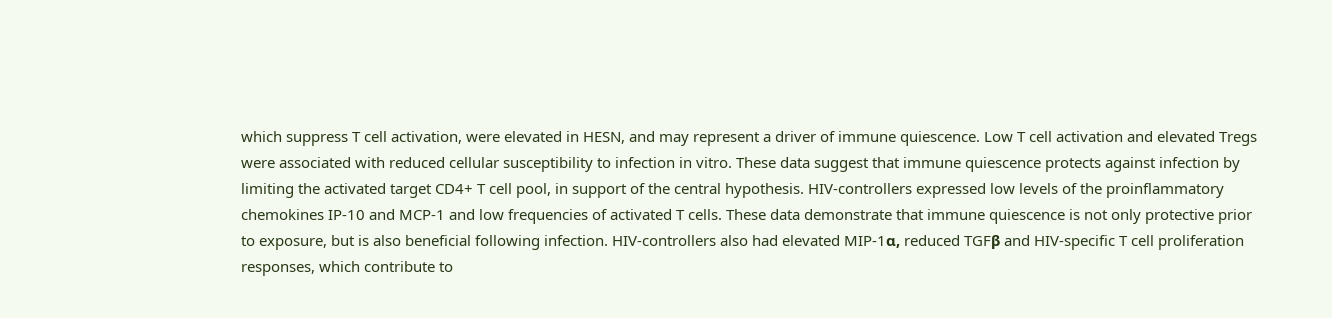which suppress T cell activation, were elevated in HESN, and may represent a driver of immune quiescence. Low T cell activation and elevated Tregs were associated with reduced cellular susceptibility to infection in vitro. These data suggest that immune quiescence protects against infection by limiting the activated target CD4+ T cell pool, in support of the central hypothesis. HIV-controllers expressed low levels of the proinflammatory chemokines IP-10 and MCP-1 and low frequencies of activated T cells. These data demonstrate that immune quiescence is not only protective prior to exposure, but is also beneficial following infection. HIV-controllers also had elevated MIP-1α, reduced TGFβ and HIV-specific T cell proliferation responses, which contribute to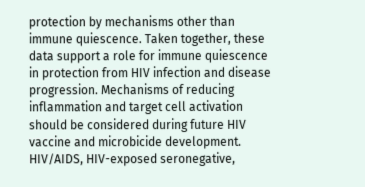protection by mechanisms other than immune quiescence. Taken together, these data support a role for immune quiescence in protection from HIV infection and disease progression. Mechanisms of reducing inflammation and target cell activation should be considered during future HIV vaccine and microbicide development.
HIV/AIDS, HIV-exposed seronegative,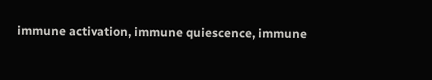immune activation, immune quiescence, immune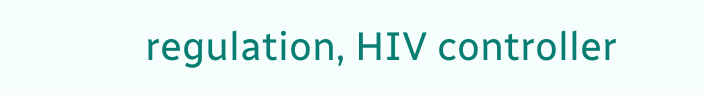regulation, HIV controller